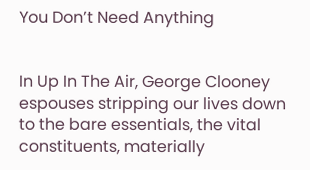You Don’t Need Anything


In Up In The Air, George Clooney espouses stripping our lives down to the bare essentials, the vital constituents, materially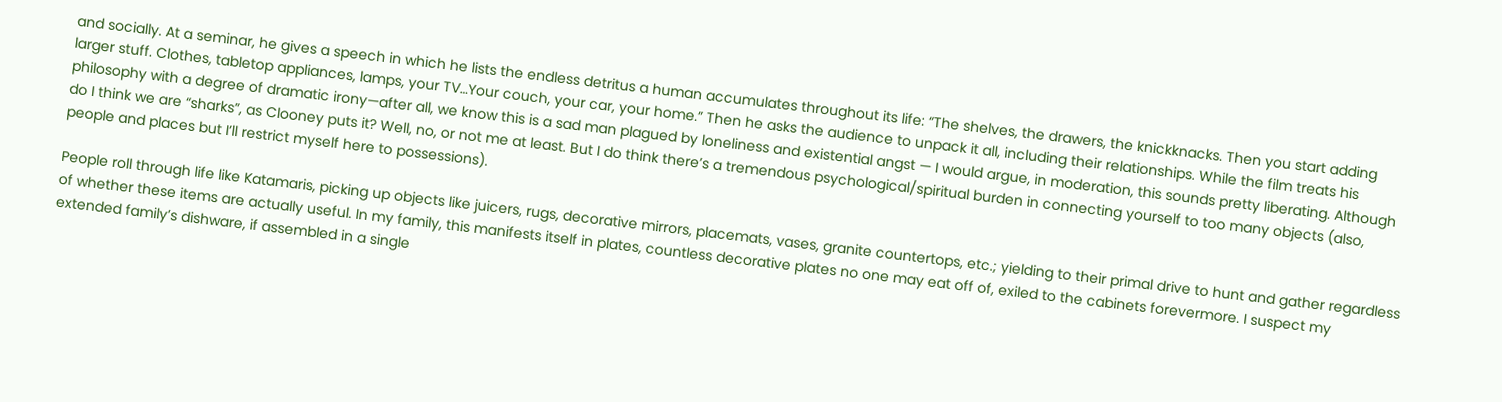and socially. At a seminar, he gives a speech in which he lists the endless detritus a human accumulates throughout its life: “The shelves, the drawers, the knickknacks. Then you start adding larger stuff. Clothes, tabletop appliances, lamps, your TV…Your couch, your car, your home.” Then he asks the audience to unpack it all, including their relationships. While the film treats his philosophy with a degree of dramatic irony—after all, we know this is a sad man plagued by loneliness and existential angst — I would argue, in moderation, this sounds pretty liberating. Although do I think we are “sharks”, as Clooney puts it? Well, no, or not me at least. But I do think there’s a tremendous psychological/spiritual burden in connecting yourself to too many objects (also, people and places but I’ll restrict myself here to possessions).

People roll through life like Katamaris, picking up objects like juicers, rugs, decorative mirrors, placemats, vases, granite countertops, etc.; yielding to their primal drive to hunt and gather regardless of whether these items are actually useful. In my family, this manifests itself in plates, countless decorative plates no one may eat off of, exiled to the cabinets forevermore. I suspect my extended family’s dishware, if assembled in a single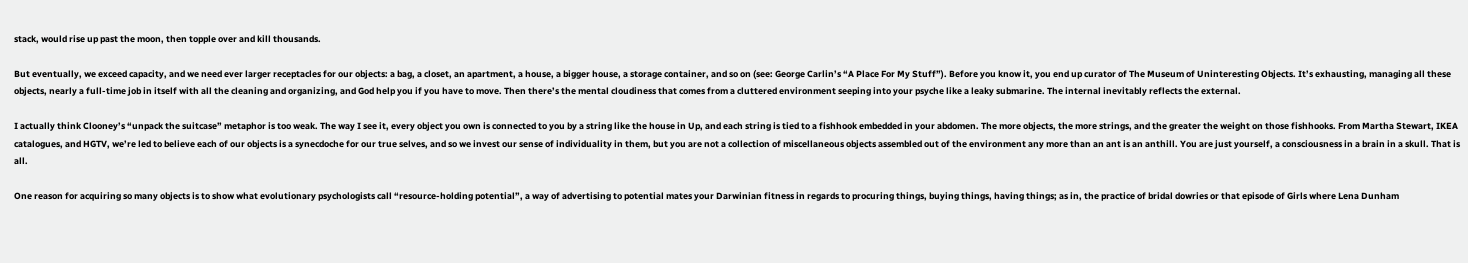stack, would rise up past the moon, then topple over and kill thousands.

But eventually, we exceed capacity, and we need ever larger receptacles for our objects: a bag, a closet, an apartment, a house, a bigger house, a storage container, and so on (see: George Carlin’s “A Place For My Stuff”). Before you know it, you end up curator of The Museum of Uninteresting Objects. It’s exhausting, managing all these objects, nearly a full-time job in itself with all the cleaning and organizing, and God help you if you have to move. Then there’s the mental cloudiness that comes from a cluttered environment seeping into your psyche like a leaky submarine. The internal inevitably reflects the external.

I actually think Clooney’s “unpack the suitcase” metaphor is too weak. The way I see it, every object you own is connected to you by a string like the house in Up, and each string is tied to a fishhook embedded in your abdomen. The more objects, the more strings, and the greater the weight on those fishhooks. From Martha Stewart, IKEA catalogues, and HGTV, we’re led to believe each of our objects is a synecdoche for our true selves, and so we invest our sense of individuality in them, but you are not a collection of miscellaneous objects assembled out of the environment any more than an ant is an anthill. You are just yourself, a consciousness in a brain in a skull. That is all.

One reason for acquiring so many objects is to show what evolutionary psychologists call “resource-holding potential”, a way of advertising to potential mates your Darwinian fitness in regards to procuring things, buying things, having things; as in, the practice of bridal dowries or that episode of Girls where Lena Dunham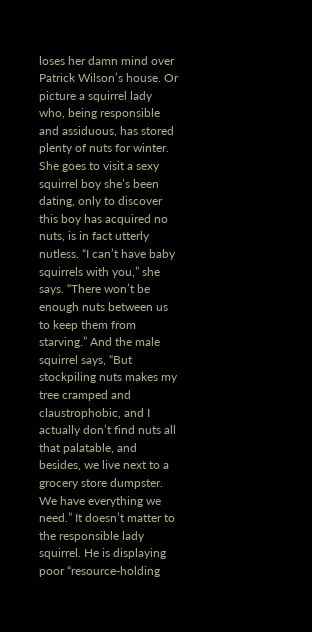loses her damn mind over Patrick Wilson’s house. Or picture a squirrel lady who, being responsible and assiduous, has stored plenty of nuts for winter. She goes to visit a sexy squirrel boy she’s been dating, only to discover this boy has acquired no nuts, is in fact utterly nutless. “I can’t have baby squirrels with you,” she says. “There won’t be enough nuts between us to keep them from starving.” And the male squirrel says, “But stockpiling nuts makes my tree cramped and claustrophobic, and I actually don’t find nuts all that palatable, and besides, we live next to a grocery store dumpster. We have everything we need.” It doesn’t matter to the responsible lady squirrel. He is displaying poor “resource-holding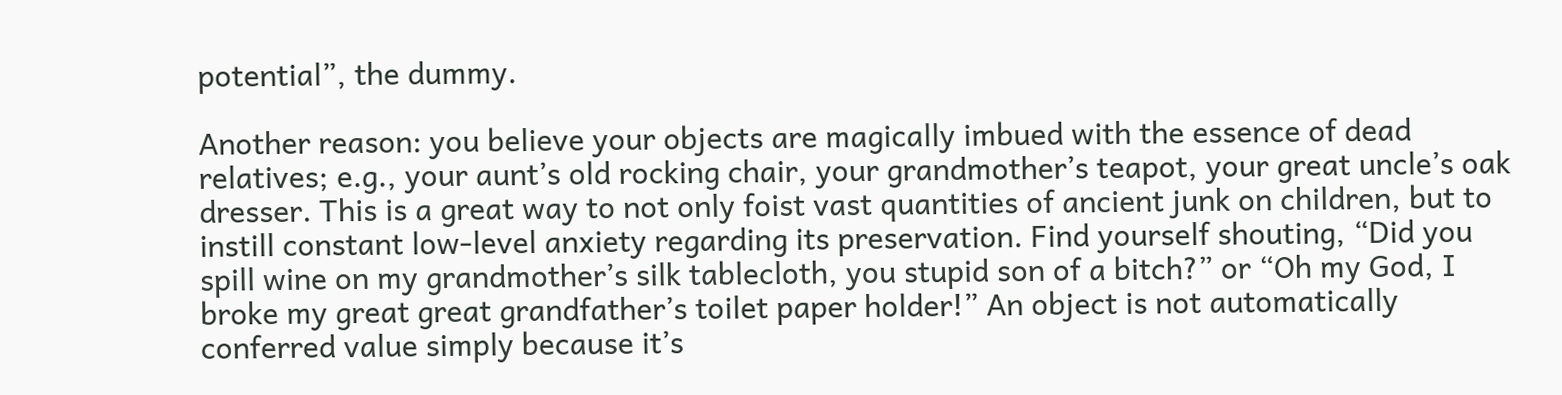potential”, the dummy.

Another reason: you believe your objects are magically imbued with the essence of dead relatives; e.g., your aunt’s old rocking chair, your grandmother’s teapot, your great uncle’s oak dresser. This is a great way to not only foist vast quantities of ancient junk on children, but to instill constant low-level anxiety regarding its preservation. Find yourself shouting, “Did you spill wine on my grandmother’s silk tablecloth, you stupid son of a bitch?” or “Oh my God, I broke my great great grandfather’s toilet paper holder!” An object is not automatically conferred value simply because it’s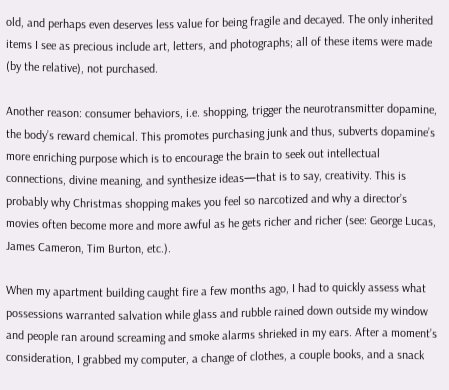old, and perhaps even deserves less value for being fragile and decayed. The only inherited items I see as precious include art, letters, and photographs; all of these items were made (by the relative), not purchased.

Another reason: consumer behaviors, i.e. shopping, trigger the neurotransmitter dopamine, the body’s reward chemical. This promotes purchasing junk and thus, subverts dopamine’s more enriching purpose which is to encourage the brain to seek out intellectual connections, divine meaning, and synthesize ideas—that is to say, creativity. This is probably why Christmas shopping makes you feel so narcotized and why a director’s movies often become more and more awful as he gets richer and richer (see: George Lucas, James Cameron, Tim Burton, etc.).

When my apartment building caught fire a few months ago, I had to quickly assess what possessions warranted salvation while glass and rubble rained down outside my window and people ran around screaming and smoke alarms shrieked in my ears. After a moment’s consideration, I grabbed my computer, a change of clothes, a couple books, and a snack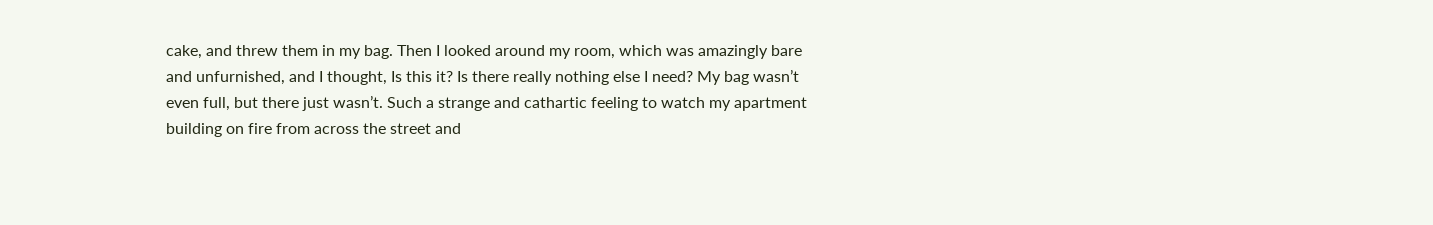cake, and threw them in my bag. Then I looked around my room, which was amazingly bare and unfurnished, and I thought, Is this it? Is there really nothing else I need? My bag wasn’t even full, but there just wasn’t. Such a strange and cathartic feeling to watch my apartment building on fire from across the street and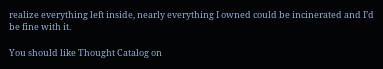realize everything left inside, nearly everything I owned could be incinerated and I’d be fine with it.

You should like Thought Catalog on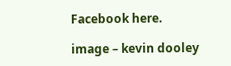Facebook here.

image – kevin dooley